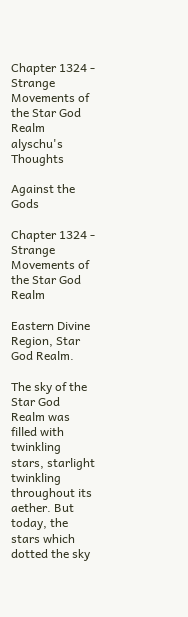Chapter 1324 - Strange Movements of the Star God Realm alyschu's Thoughts

Against the Gods

Chapter 1324 - Strange Movements of the Star God Realm

Eastern Divine Region, Star God Realm.

The sky of the Star God Realm was filled with twinkling stars, starlight twinkling throughout its aether. But today, the stars which dotted the sky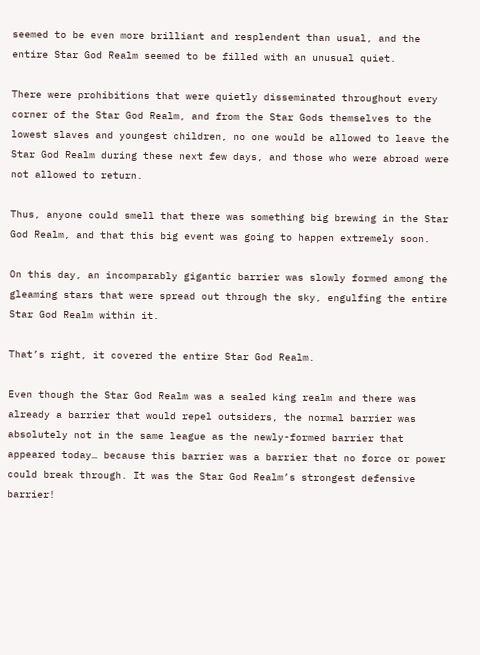seemed to be even more brilliant and resplendent than usual, and the entire Star God Realm seemed to be filled with an unusual quiet.

There were prohibitions that were quietly disseminated throughout every corner of the Star God Realm, and from the Star Gods themselves to the lowest slaves and youngest children, no one would be allowed to leave the Star God Realm during these next few days, and those who were abroad were not allowed to return.

Thus, anyone could smell that there was something big brewing in the Star God Realm, and that this big event was going to happen extremely soon.

On this day, an incomparably gigantic barrier was slowly formed among the gleaming stars that were spread out through the sky, engulfing the entire Star God Realm within it.

That’s right, it covered the entire Star God Realm.

Even though the Star God Realm was a sealed king realm and there was already a barrier that would repel outsiders, the normal barrier was absolutely not in the same league as the newly-formed barrier that appeared today… because this barrier was a barrier that no force or power could break through. It was the Star God Realm’s strongest defensive barrier!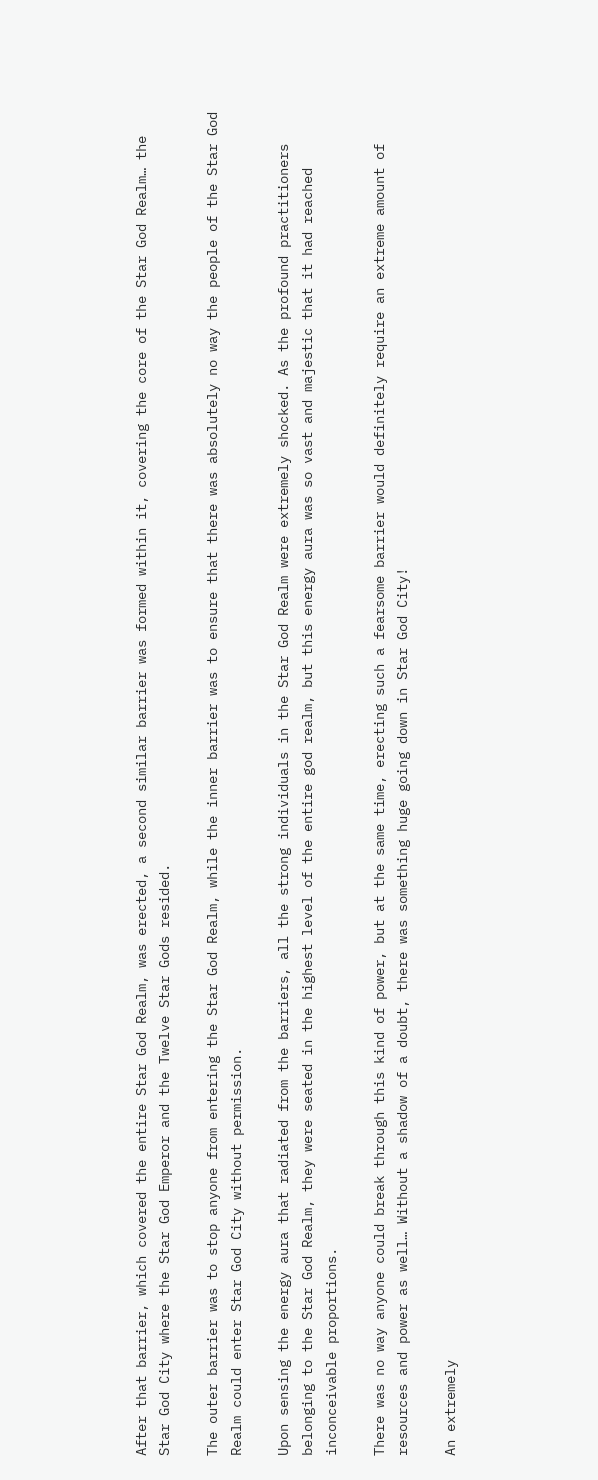After that barrier, which covered the entire Star God Realm, was erected, a second similar barrier was formed within it, covering the core of the Star God Realm… the Star God City where the Star God Emperor and the Twelve Star Gods resided.

The outer barrier was to stop anyone from entering the Star God Realm, while the inner barrier was to ensure that there was absolutely no way the people of the Star God Realm could enter Star God City without permission.

Upon sensing the energy aura that radiated from the barriers, all the strong individuals in the Star God Realm were extremely shocked. As the profound practitioners belonging to the Star God Realm, they were seated in the highest level of the entire god realm, but this energy aura was so vast and majestic that it had reached inconceivable proportions.

There was no way anyone could break through this kind of power, but at the same time, erecting such a fearsome barrier would definitely require an extreme amount of resources and power as well… Without a shadow of a doubt, there was something huge going down in Star God City!

An extremely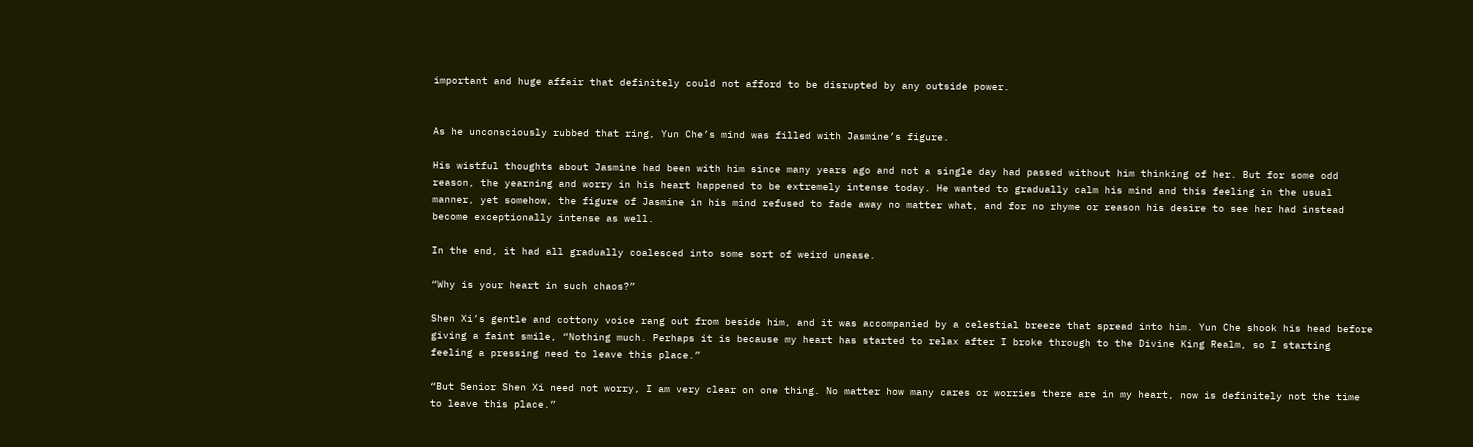important and huge affair that definitely could not afford to be disrupted by any outside power.


As he unconsciously rubbed that ring, Yun Che’s mind was filled with Jasmine’s figure.

His wistful thoughts about Jasmine had been with him since many years ago and not a single day had passed without him thinking of her. But for some odd reason, the yearning and worry in his heart happened to be extremely intense today. He wanted to gradually calm his mind and this feeling in the usual manner, yet somehow, the figure of Jasmine in his mind refused to fade away no matter what, and for no rhyme or reason his desire to see her had instead become exceptionally intense as well.

In the end, it had all gradually coalesced into some sort of weird unease.

“Why is your heart in such chaos?”

Shen Xi’s gentle and cottony voice rang out from beside him, and it was accompanied by a celestial breeze that spread into him. Yun Che shook his head before giving a faint smile, “Nothing much. Perhaps it is because my heart has started to relax after I broke through to the Divine King Realm, so I starting feeling a pressing need to leave this place.”

“But Senior Shen Xi need not worry, I am very clear on one thing. No matter how many cares or worries there are in my heart, now is definitely not the time to leave this place.”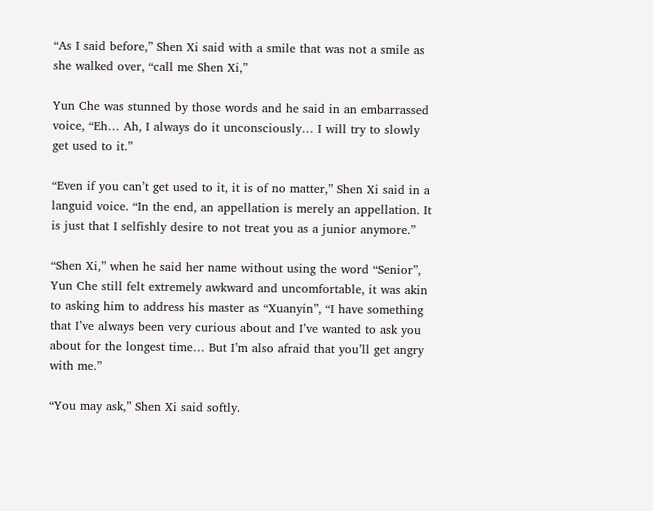“As I said before,” Shen Xi said with a smile that was not a smile as she walked over, “call me Shen Xi,”

Yun Che was stunned by those words and he said in an embarrassed voice, “Eh… Ah, I always do it unconsciously… I will try to slowly get used to it.”

“Even if you can’t get used to it, it is of no matter,” Shen Xi said in a languid voice. “In the end, an appellation is merely an appellation. It is just that I selfishly desire to not treat you as a junior anymore.”

“Shen Xi,” when he said her name without using the word “Senior”, Yun Che still felt extremely awkward and uncomfortable, it was akin to asking him to address his master as “Xuanyin”, “I have something that I’ve always been very curious about and I’ve wanted to ask you about for the longest time… But I’m also afraid that you’ll get angry with me.”

“You may ask,” Shen Xi said softly.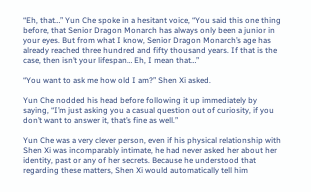“Eh, that…” Yun Che spoke in a hesitant voice, “You said this one thing before, that Senior Dragon Monarch has always only been a junior in your eyes. But from what I know, Senior Dragon Monarch’s age has already reached three hundred and fifty thousand years. If that is the case, then isn’t your lifespan… Eh, I mean that…”

“You want to ask me how old I am?” Shen Xi asked.

Yun Che nodded his head before following it up immediately by saying, “I’m just asking you a casual question out of curiosity, if you don’t want to answer it, that’s fine as well.”

Yun Che was a very clever person, even if his physical relationship with Shen Xi was incomparably intimate, he had never asked her about her identity, past or any of her secrets. Because he understood that regarding these matters, Shen Xi would automatically tell him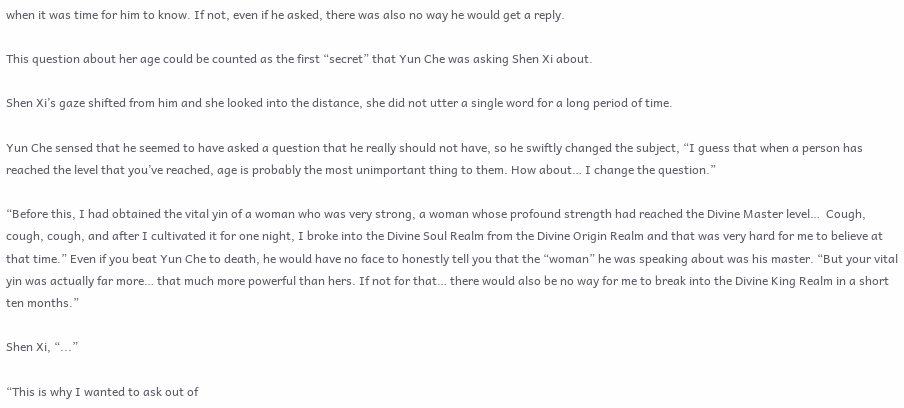when it was time for him to know. If not, even if he asked, there was also no way he would get a reply.

This question about her age could be counted as the first “secret” that Yun Che was asking Shen Xi about.

Shen Xi’s gaze shifted from him and she looked into the distance, she did not utter a single word for a long period of time.

Yun Che sensed that he seemed to have asked a question that he really should not have, so he swiftly changed the subject, “I guess that when a person has reached the level that you’ve reached, age is probably the most unimportant thing to them. How about… I change the question.”

“Before this, I had obtained the vital yin of a woman who was very strong, a woman whose profound strength had reached the Divine Master level…  Cough, cough, cough, and after I cultivated it for one night, I broke into the Divine Soul Realm from the Divine Origin Realm and that was very hard for me to believe at that time.” Even if you beat Yun Che to death, he would have no face to honestly tell you that the “woman” he was speaking about was his master. “But your vital yin was actually far more… that much more powerful than hers. If not for that… there would also be no way for me to break into the Divine King Realm in a short ten months.”

Shen Xi, “...”

“This is why I wanted to ask out of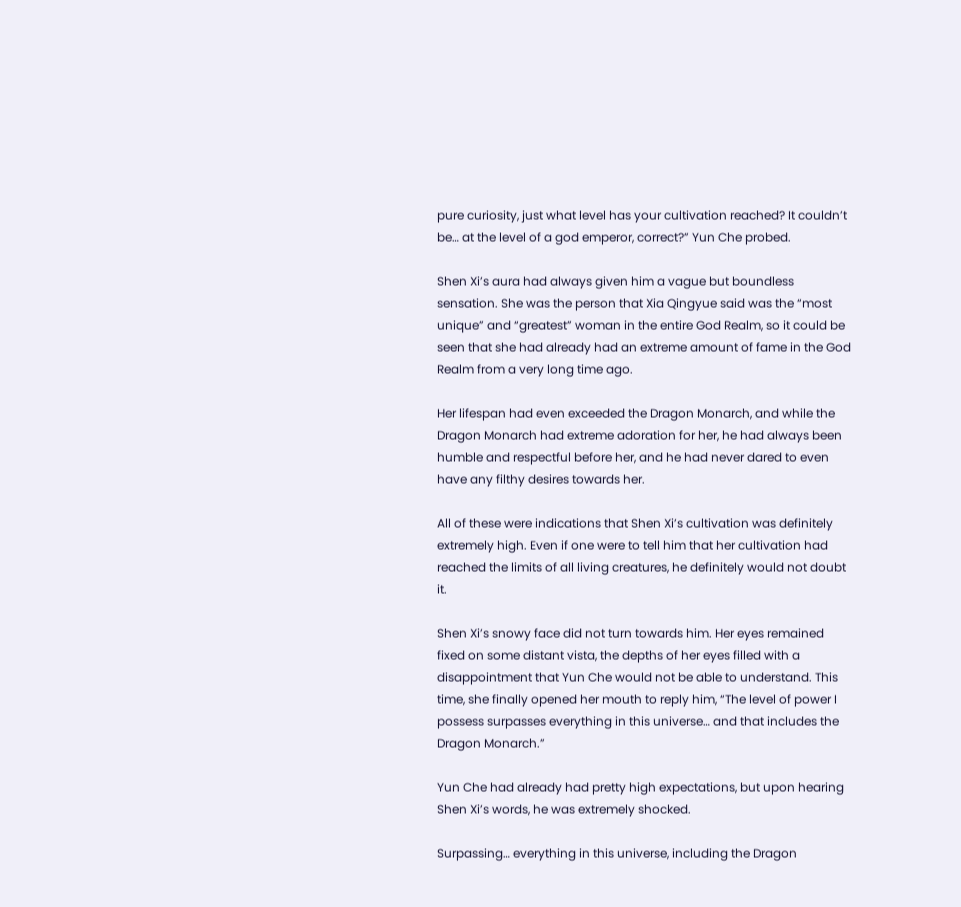pure curiosity, just what level has your cultivation reached? It couldn’t be… at the level of a god emperor, correct?” Yun Che probed.

Shen Xi’s aura had always given him a vague but boundless sensation. She was the person that Xia Qingyue said was the “most unique” and “greatest” woman in the entire God Realm, so it could be seen that she had already had an extreme amount of fame in the God Realm from a very long time ago.

Her lifespan had even exceeded the Dragon Monarch, and while the Dragon Monarch had extreme adoration for her, he had always been humble and respectful before her, and he had never dared to even have any filthy desires towards her.

All of these were indications that Shen Xi’s cultivation was definitely extremely high. Even if one were to tell him that her cultivation had reached the limits of all living creatures, he definitely would not doubt it.

Shen Xi’s snowy face did not turn towards him. Her eyes remained fixed on some distant vista, the depths of her eyes filled with a disappointment that Yun Che would not be able to understand. This time, she finally opened her mouth to reply him, “The level of power I possess surpasses everything in this universe… and that includes the Dragon Monarch.”

Yun Che had already had pretty high expectations, but upon hearing Shen Xi’s words, he was extremely shocked.

Surpassing… everything in this universe, including the Dragon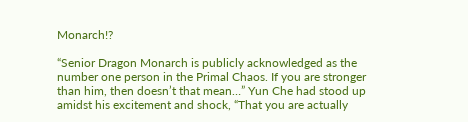Monarch!?

“Senior Dragon Monarch is publicly acknowledged as the number one person in the Primal Chaos. If you are stronger than him, then doesn’t that mean…” Yun Che had stood up amidst his excitement and shock, “That you are actually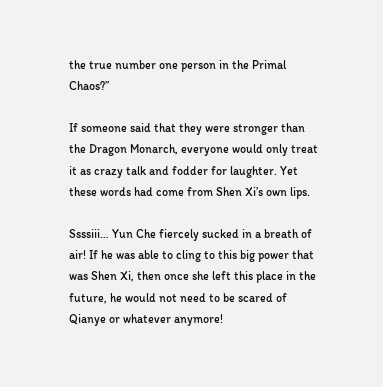the true number one person in the Primal Chaos?”

If someone said that they were stronger than the Dragon Monarch, everyone would only treat it as crazy talk and fodder for laughter. Yet these words had come from Shen Xi’s own lips.

Ssssiii… Yun Che fiercely sucked in a breath of air! If he was able to cling to this big power that was Shen Xi, then once she left this place in the future, he would not need to be scared of Qianye or whatever anymore!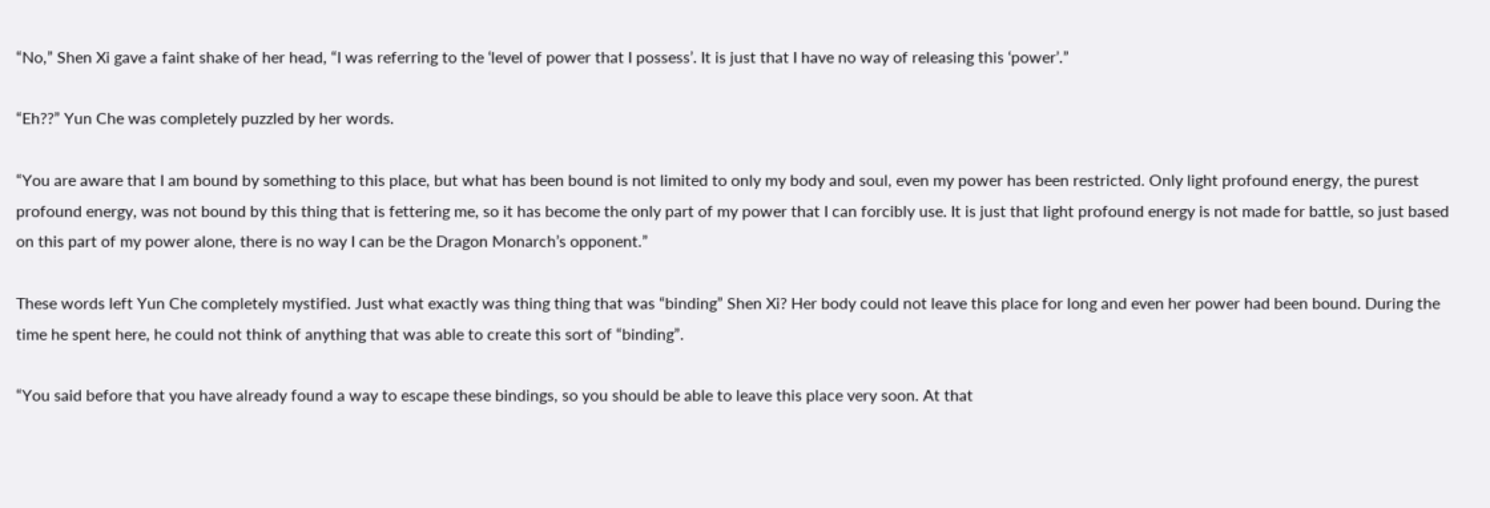“No,” Shen Xi gave a faint shake of her head, “I was referring to the ‘level of power that I possess’. It is just that I have no way of releasing this ‘power’.”

“Eh??” Yun Che was completely puzzled by her words.

“You are aware that I am bound by something to this place, but what has been bound is not limited to only my body and soul, even my power has been restricted. Only light profound energy, the purest profound energy, was not bound by this thing that is fettering me, so it has become the only part of my power that I can forcibly use. It is just that light profound energy is not made for battle, so just based on this part of my power alone, there is no way I can be the Dragon Monarch’s opponent.”

These words left Yun Che completely mystified. Just what exactly was thing thing that was “binding” Shen Xi? Her body could not leave this place for long and even her power had been bound. During the time he spent here, he could not think of anything that was able to create this sort of “binding”.

“You said before that you have already found a way to escape these bindings, so you should be able to leave this place very soon. At that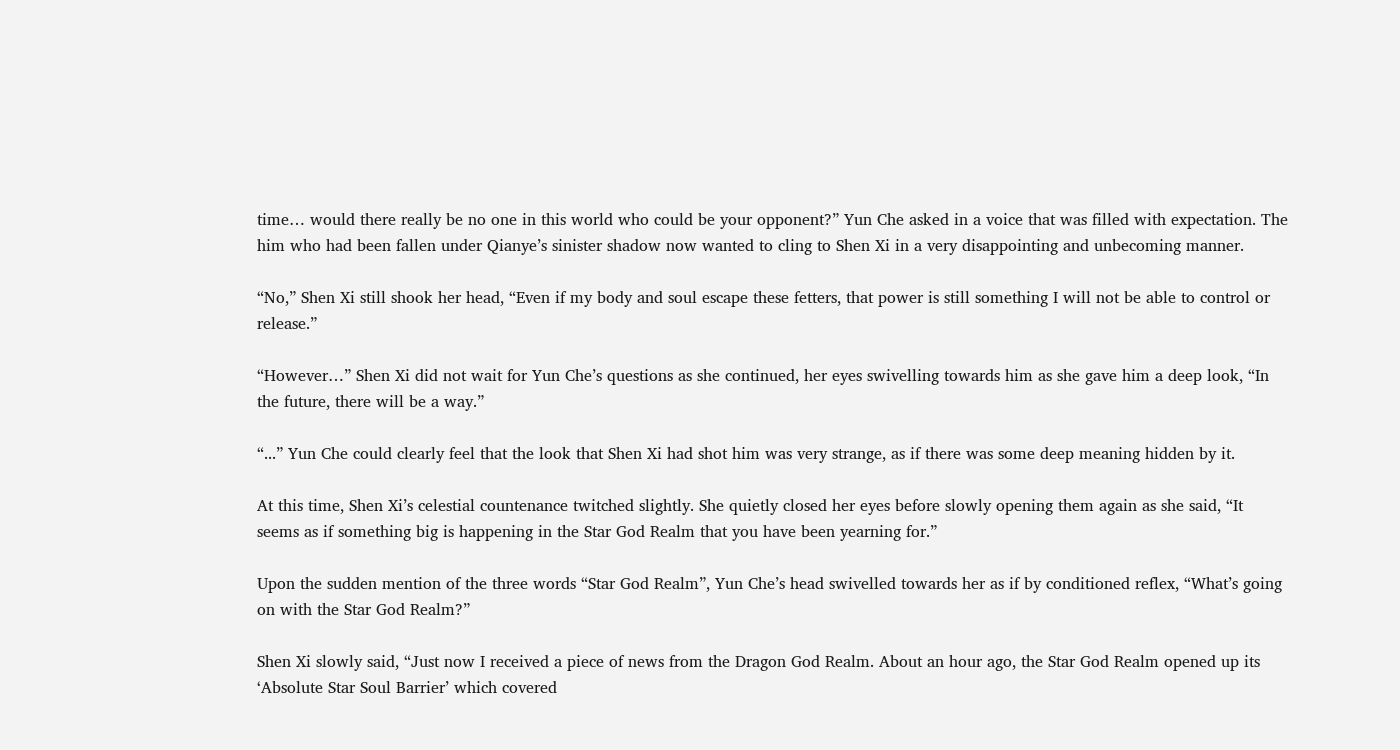time… would there really be no one in this world who could be your opponent?” Yun Che asked in a voice that was filled with expectation. The him who had been fallen under Qianye’s sinister shadow now wanted to cling to Shen Xi in a very disappointing and unbecoming manner.

“No,” Shen Xi still shook her head, “Even if my body and soul escape these fetters, that power is still something I will not be able to control or release.”

“However…” Shen Xi did not wait for Yun Che’s questions as she continued, her eyes swivelling towards him as she gave him a deep look, “In the future, there will be a way.”

“...” Yun Che could clearly feel that the look that Shen Xi had shot him was very strange, as if there was some deep meaning hidden by it.

At this time, Shen Xi’s celestial countenance twitched slightly. She quietly closed her eyes before slowly opening them again as she said, “It seems as if something big is happening in the Star God Realm that you have been yearning for.”

Upon the sudden mention of the three words “Star God Realm”, Yun Che’s head swivelled towards her as if by conditioned reflex, “What’s going on with the Star God Realm?”

Shen Xi slowly said, “Just now I received a piece of news from the Dragon God Realm. About an hour ago, the Star God Realm opened up its ‘Absolute Star Soul Barrier’ which covered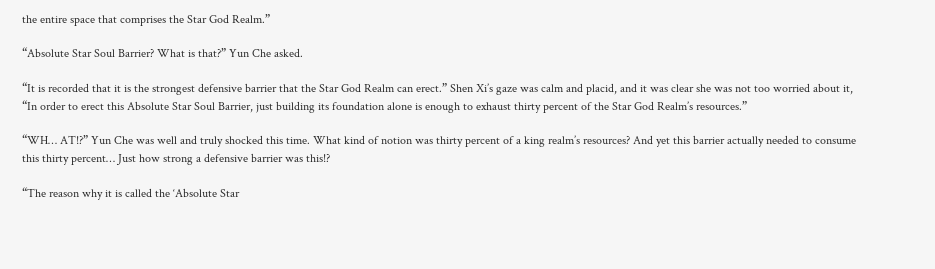the entire space that comprises the Star God Realm.”

“Absolute Star Soul Barrier? What is that?” Yun Che asked.

“It is recorded that it is the strongest defensive barrier that the Star God Realm can erect.” Shen Xi’s gaze was calm and placid, and it was clear she was not too worried about it, “In order to erect this Absolute Star Soul Barrier, just building its foundation alone is enough to exhaust thirty percent of the Star God Realm’s resources.”

“WH… AT!?” Yun Che was well and truly shocked this time. What kind of notion was thirty percent of a king realm’s resources? And yet this barrier actually needed to consume this thirty percent… Just how strong a defensive barrier was this!?

“The reason why it is called the ‘Absolute Star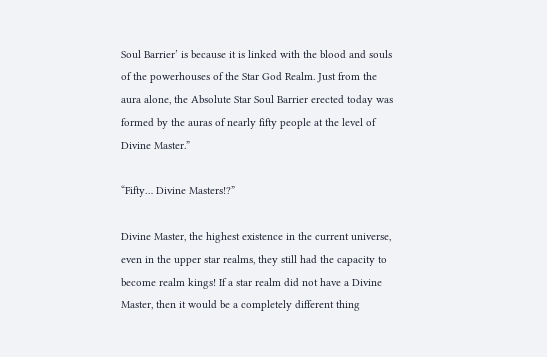Soul Barrier’ is because it is linked with the blood and souls of the powerhouses of the Star God Realm. Just from the aura alone, the Absolute Star Soul Barrier erected today was formed by the auras of nearly fifty people at the level of Divine Master.”

“Fifty… Divine Masters!?”

Divine Master, the highest existence in the current universe, even in the upper star realms, they still had the capacity to become realm kings! If a star realm did not have a Divine Master, then it would be a completely different thing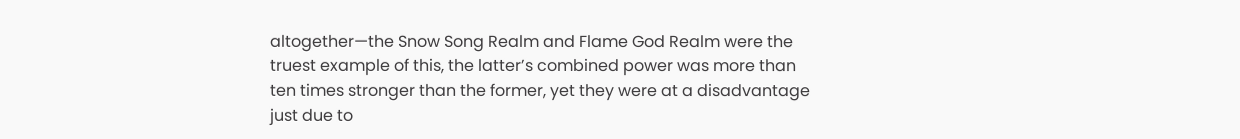altogether—the Snow Song Realm and Flame God Realm were the truest example of this, the latter’s combined power was more than ten times stronger than the former, yet they were at a disadvantage just due to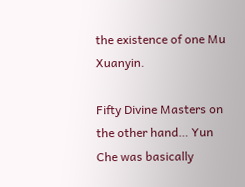the existence of one Mu Xuanyin.

Fifty Divine Masters on the other hand… Yun Che was basically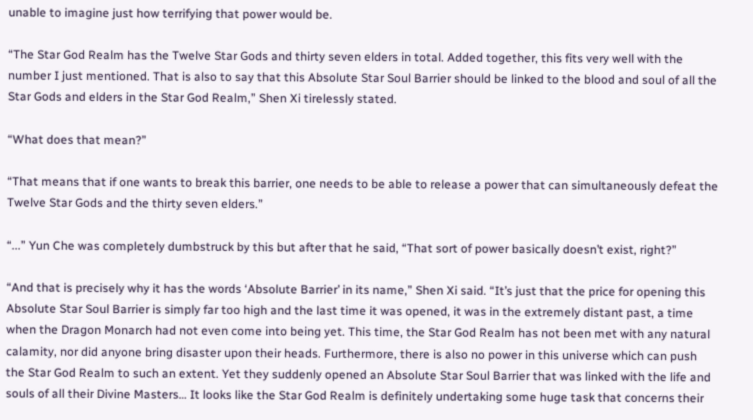unable to imagine just how terrifying that power would be.

“The Star God Realm has the Twelve Star Gods and thirty seven elders in total. Added together, this fits very well with the number I just mentioned. That is also to say that this Absolute Star Soul Barrier should be linked to the blood and soul of all the Star Gods and elders in the Star God Realm,” Shen Xi tirelessly stated.

“What does that mean?”

“That means that if one wants to break this barrier, one needs to be able to release a power that can simultaneously defeat the Twelve Star Gods and the thirty seven elders.”

“...” Yun Che was completely dumbstruck by this but after that he said, “That sort of power basically doesn’t exist, right?”

“And that is precisely why it has the words ‘Absolute Barrier’ in its name,” Shen Xi said. “It’s just that the price for opening this Absolute Star Soul Barrier is simply far too high and the last time it was opened, it was in the extremely distant past, a time when the Dragon Monarch had not even come into being yet. This time, the Star God Realm has not been met with any natural calamity, nor did anyone bring disaster upon their heads. Furthermore, there is also no power in this universe which can push the Star God Realm to such an extent. Yet they suddenly opened an Absolute Star Soul Barrier that was linked with the life and souls of all their Divine Masters… It looks like the Star God Realm is definitely undertaking some huge task that concerns their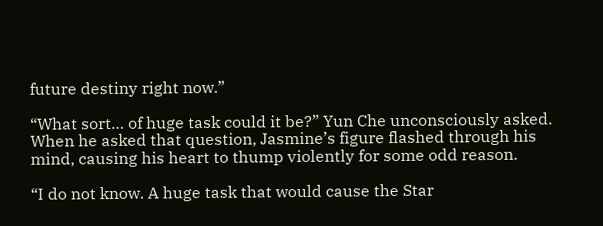future destiny right now.”

“What sort… of huge task could it be?” Yun Che unconsciously asked. When he asked that question, Jasmine’s figure flashed through his mind, causing his heart to thump violently for some odd reason.

“I do not know. A huge task that would cause the Star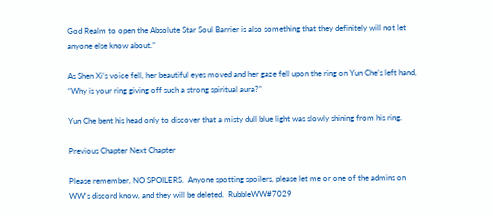God Realm to open the Absolute Star Soul Barrier is also something that they definitely will not let anyone else know about.”

As Shen Xi’s voice fell, her beautiful eyes moved and her gaze fell upon the ring on Yun Che’s left hand, “Why is your ring giving off such a strong spiritual aura?”

Yun Che bent his head only to discover that a misty dull blue light was slowly shining from his ring.

Previous Chapter Next Chapter

Please remember, NO SPOILERS.  Anyone spotting spoilers, please let me or one of the admins on WW's discord know, and they will be deleted.  RubbleWW#7029